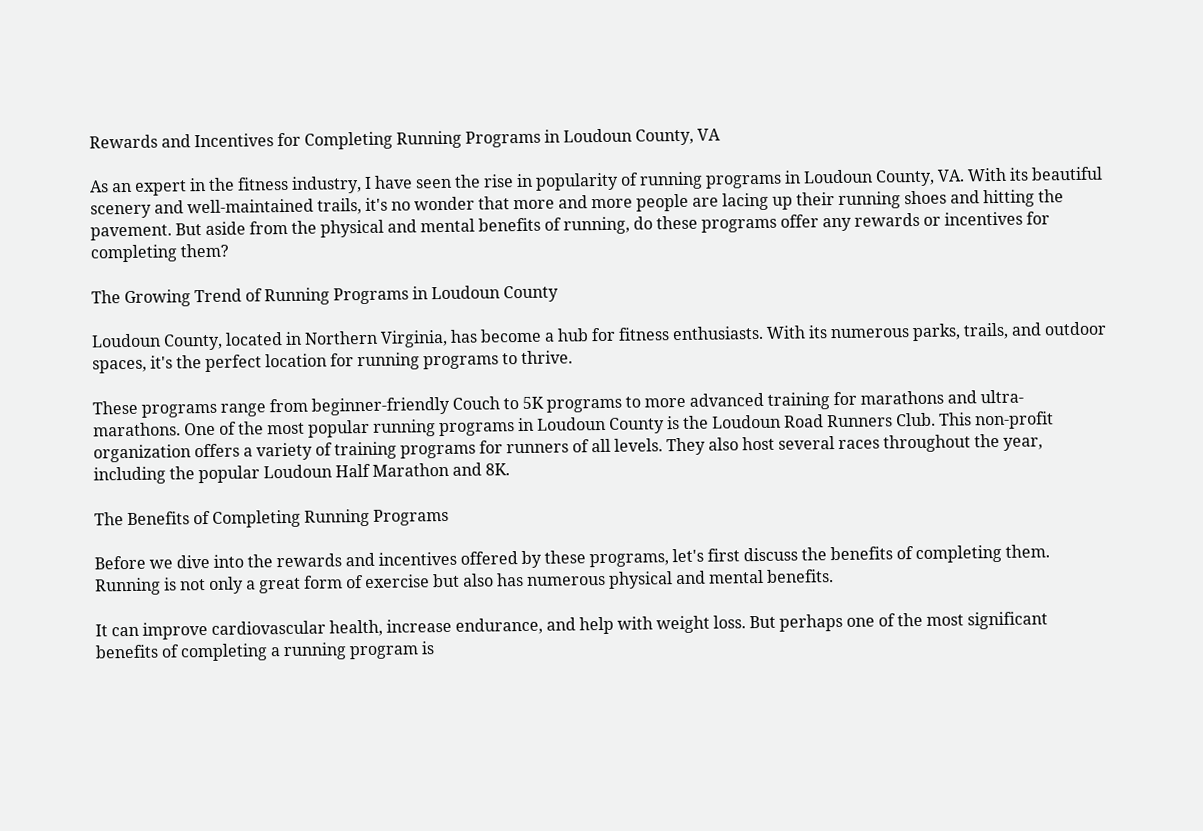Rewards and Incentives for Completing Running Programs in Loudoun County, VA

As an expert in the fitness industry, I have seen the rise in popularity of running programs in Loudoun County, VA. With its beautiful scenery and well-maintained trails, it's no wonder that more and more people are lacing up their running shoes and hitting the pavement. But aside from the physical and mental benefits of running, do these programs offer any rewards or incentives for completing them?

The Growing Trend of Running Programs in Loudoun County

Loudoun County, located in Northern Virginia, has become a hub for fitness enthusiasts. With its numerous parks, trails, and outdoor spaces, it's the perfect location for running programs to thrive.

These programs range from beginner-friendly Couch to 5K programs to more advanced training for marathons and ultra-marathons. One of the most popular running programs in Loudoun County is the Loudoun Road Runners Club. This non-profit organization offers a variety of training programs for runners of all levels. They also host several races throughout the year, including the popular Loudoun Half Marathon and 8K.

The Benefits of Completing Running Programs

Before we dive into the rewards and incentives offered by these programs, let's first discuss the benefits of completing them. Running is not only a great form of exercise but also has numerous physical and mental benefits.

It can improve cardiovascular health, increase endurance, and help with weight loss. But perhaps one of the most significant benefits of completing a running program is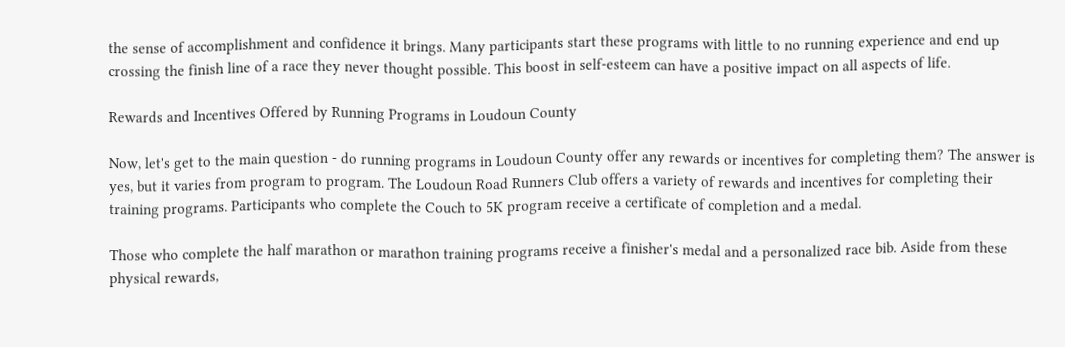the sense of accomplishment and confidence it brings. Many participants start these programs with little to no running experience and end up crossing the finish line of a race they never thought possible. This boost in self-esteem can have a positive impact on all aspects of life.

Rewards and Incentives Offered by Running Programs in Loudoun County

Now, let's get to the main question - do running programs in Loudoun County offer any rewards or incentives for completing them? The answer is yes, but it varies from program to program. The Loudoun Road Runners Club offers a variety of rewards and incentives for completing their training programs. Participants who complete the Couch to 5K program receive a certificate of completion and a medal.

Those who complete the half marathon or marathon training programs receive a finisher's medal and a personalized race bib. Aside from these physical rewards,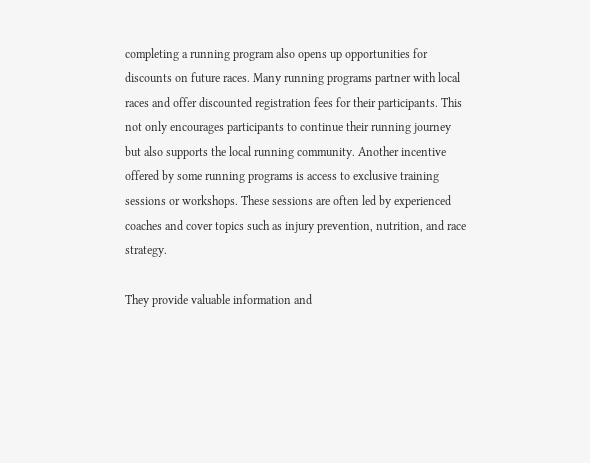completing a running program also opens up opportunities for discounts on future races. Many running programs partner with local races and offer discounted registration fees for their participants. This not only encourages participants to continue their running journey but also supports the local running community. Another incentive offered by some running programs is access to exclusive training sessions or workshops. These sessions are often led by experienced coaches and cover topics such as injury prevention, nutrition, and race strategy.

They provide valuable information and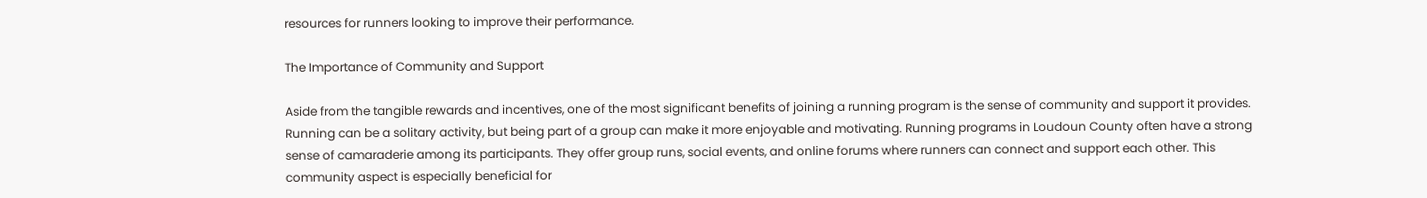resources for runners looking to improve their performance.

The Importance of Community and Support

Aside from the tangible rewards and incentives, one of the most significant benefits of joining a running program is the sense of community and support it provides. Running can be a solitary activity, but being part of a group can make it more enjoyable and motivating. Running programs in Loudoun County often have a strong sense of camaraderie among its participants. They offer group runs, social events, and online forums where runners can connect and support each other. This community aspect is especially beneficial for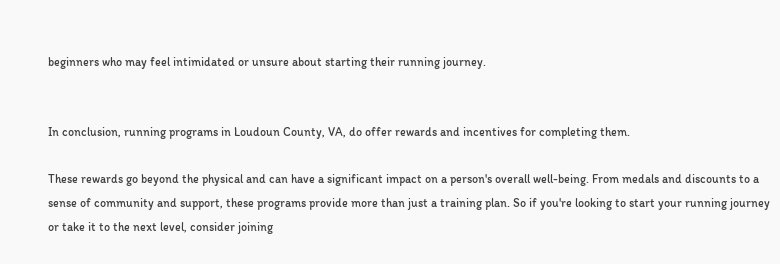beginners who may feel intimidated or unsure about starting their running journey.


In conclusion, running programs in Loudoun County, VA, do offer rewards and incentives for completing them.

These rewards go beyond the physical and can have a significant impact on a person's overall well-being. From medals and discounts to a sense of community and support, these programs provide more than just a training plan. So if you're looking to start your running journey or take it to the next level, consider joining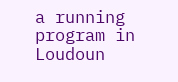a running program in Loudoun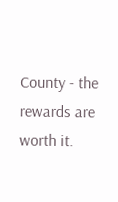County - the rewards are worth it.